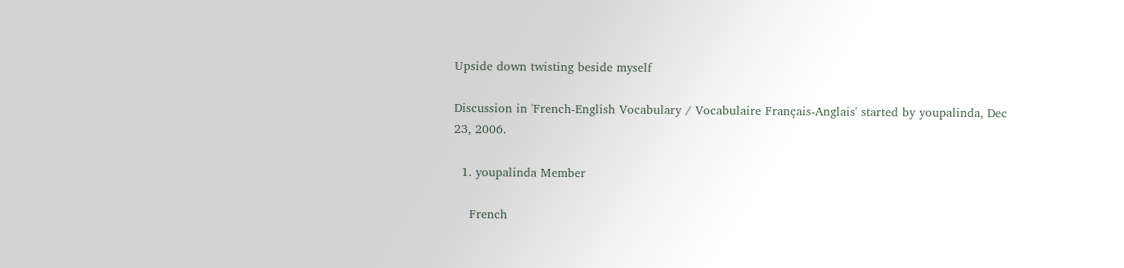Upside down twisting beside myself

Discussion in 'French-English Vocabulary / Vocabulaire Français-Anglais' started by youpalinda, Dec 23, 2006.

  1. youpalinda Member

    French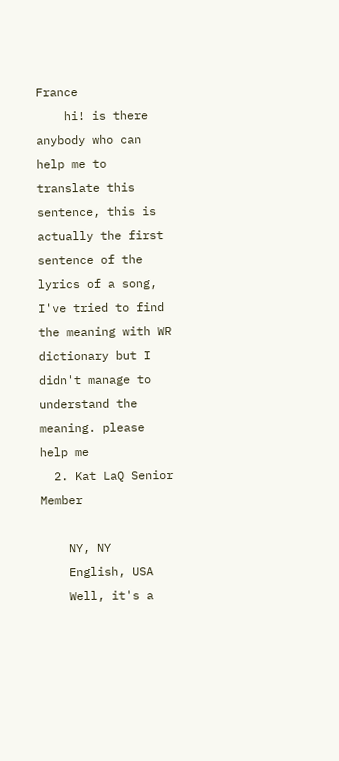France
    hi! is there anybody who can help me to translate this sentence, this is actually the first sentence of the lyrics of a song, I've tried to find the meaning with WR dictionary but I didn't manage to understand the meaning. please help me
  2. Kat LaQ Senior Member

    NY, NY
    English, USA
    Well, it's a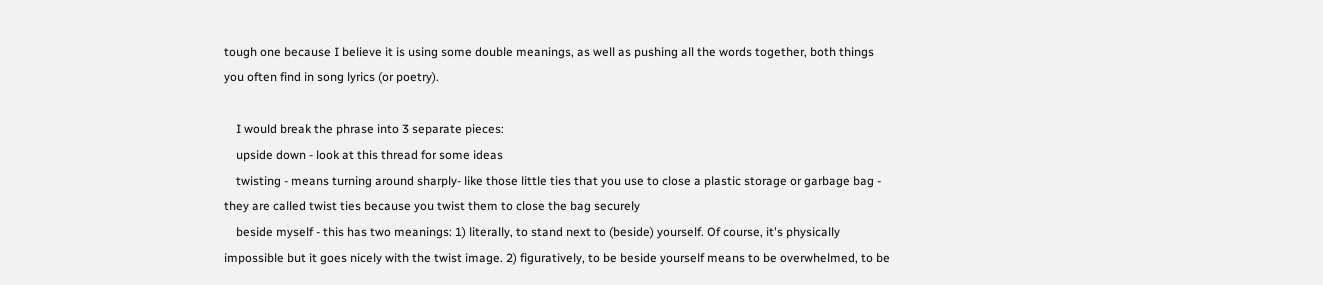tough one because I believe it is using some double meanings, as well as pushing all the words together, both things you often find in song lyrics (or poetry).

    I would break the phrase into 3 separate pieces:
    upside down - look at this thread for some ideas
    twisting - means turning around sharply- like those little ties that you use to close a plastic storage or garbage bag - they are called twist ties because you twist them to close the bag securely
    beside myself - this has two meanings: 1) literally, to stand next to (beside) yourself. Of course, it's physically impossible but it goes nicely with the twist image. 2) figuratively, to be beside yourself means to be overwhelmed, to be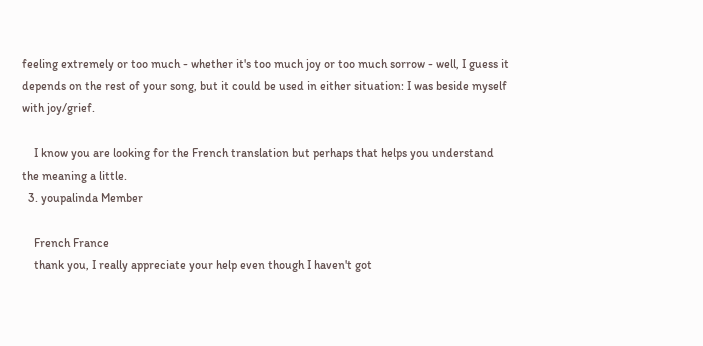feeling extremely or too much - whether it's too much joy or too much sorrow - well, I guess it depends on the rest of your song, but it could be used in either situation: I was beside myself with joy/grief.

    I know you are looking for the French translation but perhaps that helps you understand the meaning a little.
  3. youpalinda Member

    French France
    thank you, I really appreciate your help even though I haven't got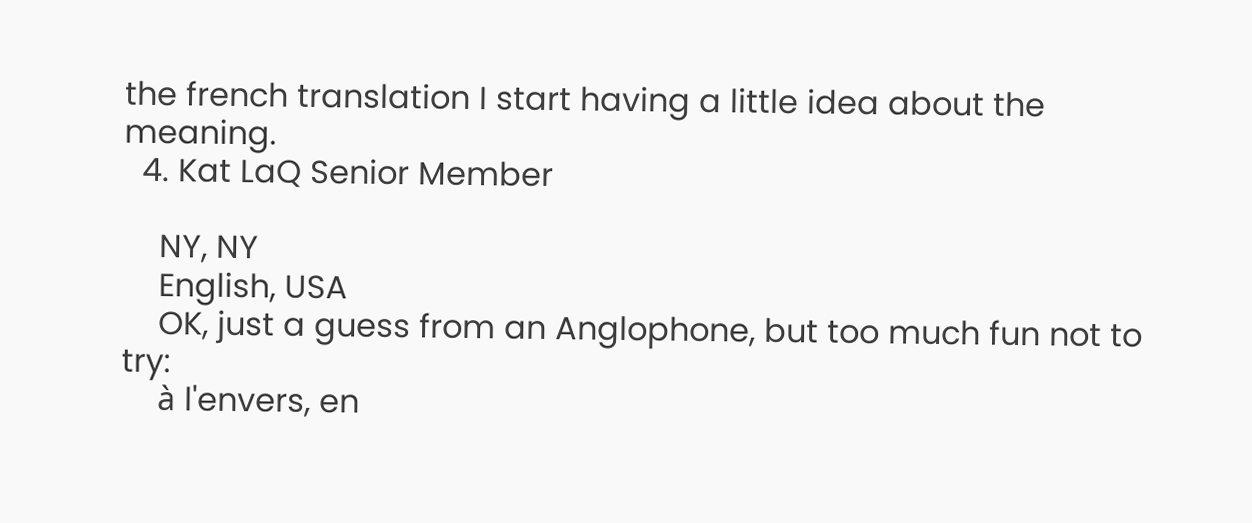the french translation I start having a little idea about the meaning.
  4. Kat LaQ Senior Member

    NY, NY
    English, USA
    OK, just a guess from an Anglophone, but too much fun not to try:
    à l'envers, en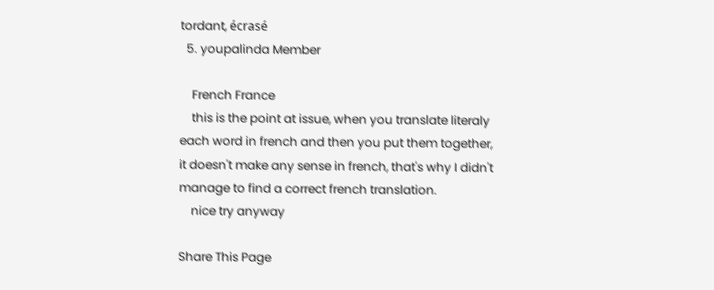tordant, écrasé
  5. youpalinda Member

    French France
    this is the point at issue, when you translate literaly each word in french and then you put them together, it doesn't make any sense in french, that's why I didn't manage to find a correct french translation.
    nice try anyway

Share This Page